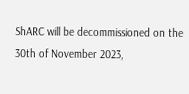ShARC will be decommissioned on the 30th of November 2023,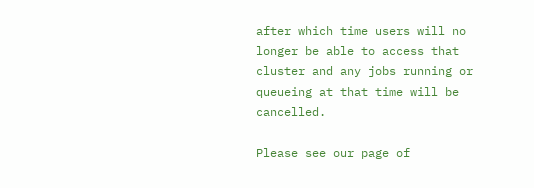after which time users will no longer be able to access that cluster and any jobs running or queueing at that time will be cancelled.

Please see our page of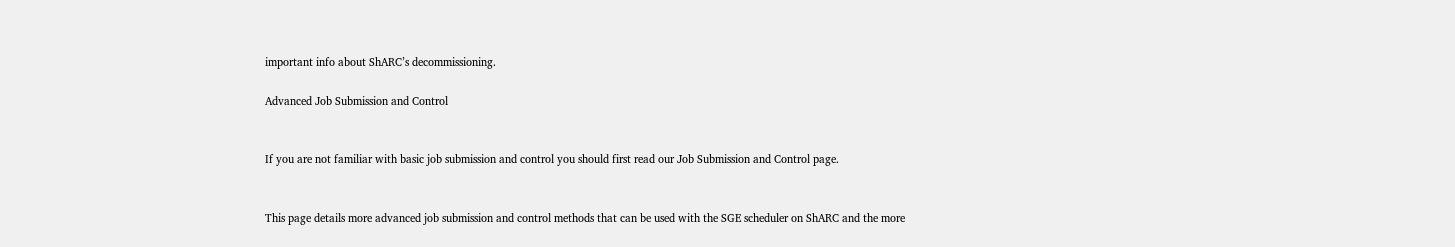important info about ShARC’s decommissioning.

Advanced Job Submission and Control


If you are not familiar with basic job submission and control you should first read our Job Submission and Control page.


This page details more advanced job submission and control methods that can be used with the SGE scheduler on ShARC and the more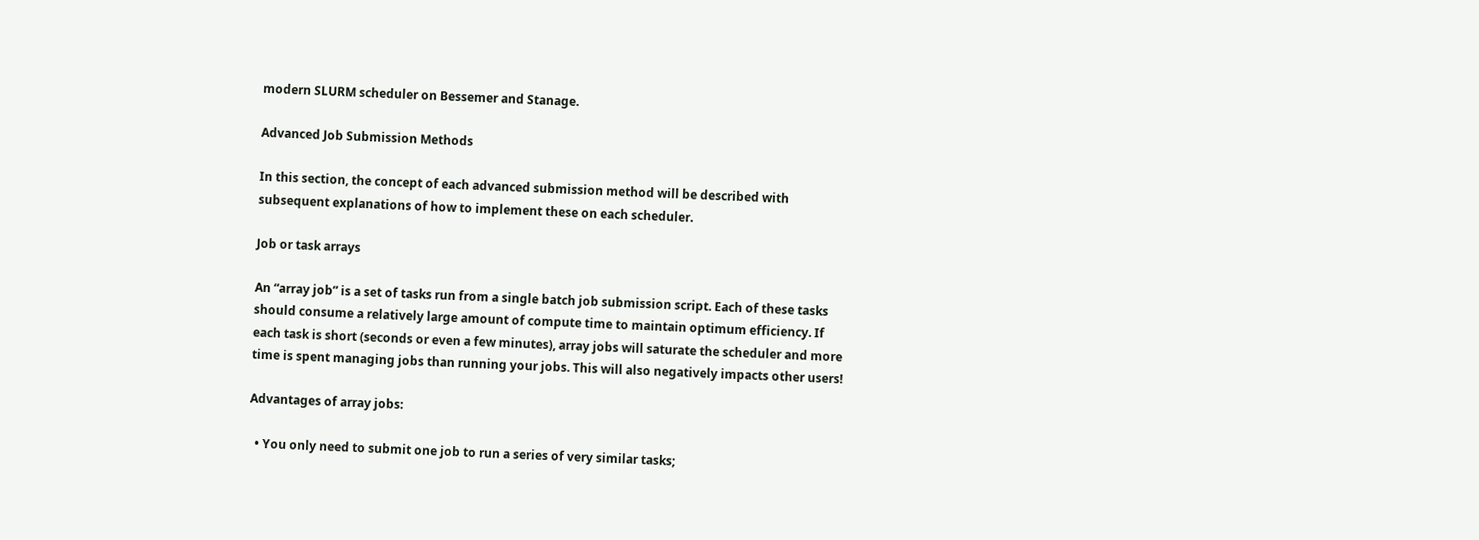modern SLURM scheduler on Bessemer and Stanage.

Advanced Job Submission Methods

In this section, the concept of each advanced submission method will be described with subsequent explanations of how to implement these on each scheduler.

Job or task arrays

An “array job” is a set of tasks run from a single batch job submission script. Each of these tasks should consume a relatively large amount of compute time to maintain optimum efficiency. If each task is short (seconds or even a few minutes), array jobs will saturate the scheduler and more time is spent managing jobs than running your jobs. This will also negatively impacts other users!

Advantages of array jobs:

  • You only need to submit one job to run a series of very similar tasks;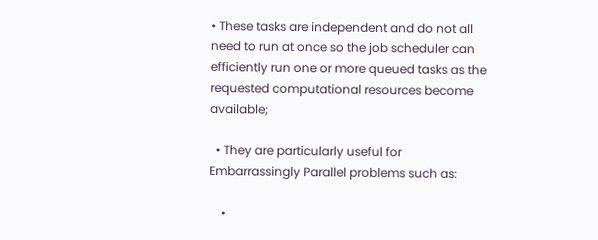• These tasks are independent and do not all need to run at once so the job scheduler can efficiently run one or more queued tasks as the requested computational resources become available;

  • They are particularly useful for Embarrassingly Parallel problems such as:

    •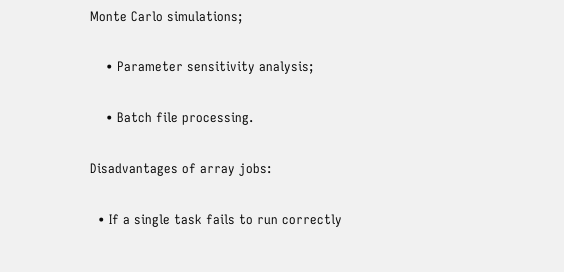Monte Carlo simulations;

    • Parameter sensitivity analysis;

    • Batch file processing.

Disadvantages of array jobs:

  • If a single task fails to run correctly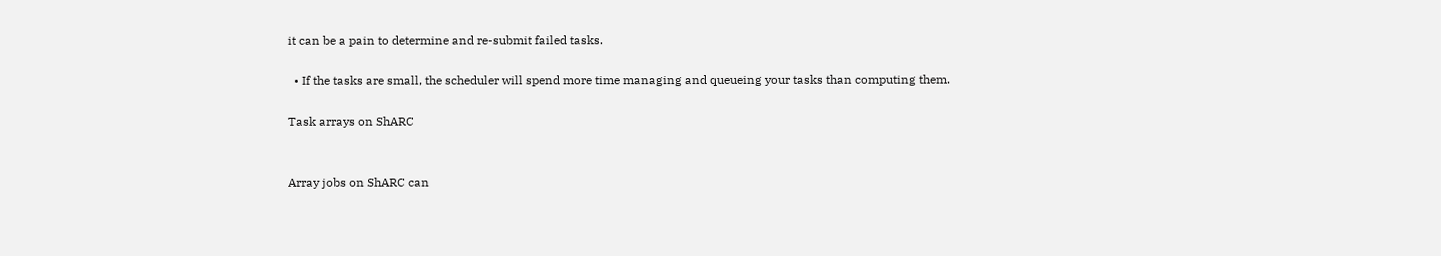it can be a pain to determine and re-submit failed tasks.

  • If the tasks are small, the scheduler will spend more time managing and queueing your tasks than computing them.

Task arrays on ShARC


Array jobs on ShARC can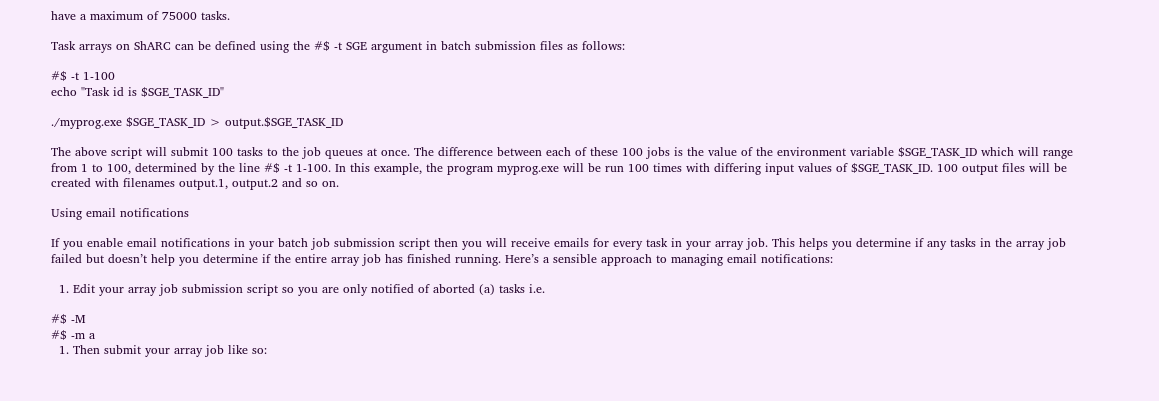have a maximum of 75000 tasks.

Task arrays on ShARC can be defined using the #$ -t SGE argument in batch submission files as follows:

#$ -t 1-100
echo "Task id is $SGE_TASK_ID"

./myprog.exe $SGE_TASK_ID > output.$SGE_TASK_ID

The above script will submit 100 tasks to the job queues at once. The difference between each of these 100 jobs is the value of the environment variable $SGE_TASK_ID which will range from 1 to 100, determined by the line #$ -t 1-100. In this example, the program myprog.exe will be run 100 times with differing input values of $SGE_TASK_ID. 100 output files will be created with filenames output.1, output.2 and so on.

Using email notifications

If you enable email notifications in your batch job submission script then you will receive emails for every task in your array job. This helps you determine if any tasks in the array job failed but doesn’t help you determine if the entire array job has finished running. Here’s a sensible approach to managing email notifications:

  1. Edit your array job submission script so you are only notified of aborted (a) tasks i.e.

#$ -M
#$ -m a
  1. Then submit your array job like so: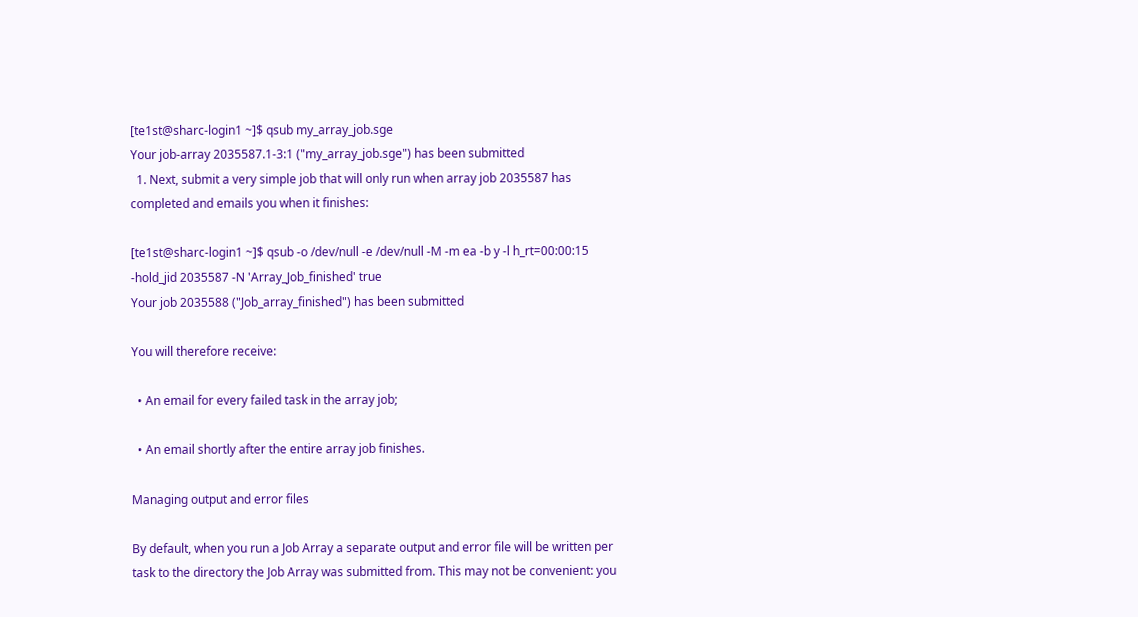[te1st@sharc-login1 ~]$ qsub my_array_job.sge
Your job-array 2035587.1-3:1 ("my_array_job.sge") has been submitted
  1. Next, submit a very simple job that will only run when array job 2035587 has completed and emails you when it finishes:

[te1st@sharc-login1 ~]$ qsub -o /dev/null -e /dev/null -M -m ea -b y -l h_rt=00:00:15 -hold_jid 2035587 -N 'Array_Job_finished' true
Your job 2035588 ("Job_array_finished") has been submitted

You will therefore receive:

  • An email for every failed task in the array job;

  • An email shortly after the entire array job finishes.

Managing output and error files

By default, when you run a Job Array a separate output and error file will be written per task to the directory the Job Array was submitted from. This may not be convenient: you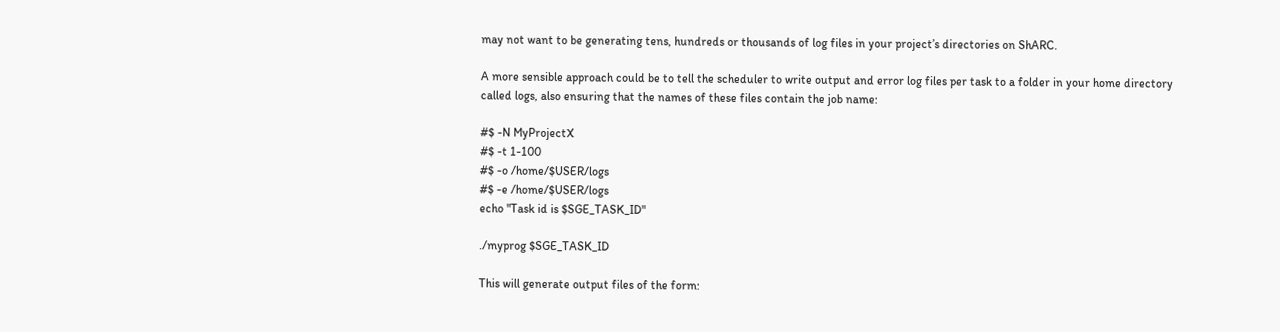may not want to be generating tens, hundreds or thousands of log files in your project’s directories on ShARC.

A more sensible approach could be to tell the scheduler to write output and error log files per task to a folder in your home directory called logs, also ensuring that the names of these files contain the job name:

#$ -N MyProjectX
#$ -t 1-100
#$ -o /home/$USER/logs
#$ -e /home/$USER/logs
echo "Task id is $SGE_TASK_ID"

./myprog $SGE_TASK_ID

This will generate output files of the form: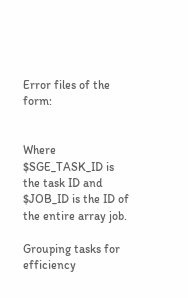Error files of the form:


Where $SGE_TASK_ID is the task ID and $JOB_ID is the ID of the entire array job.

Grouping tasks for efficiency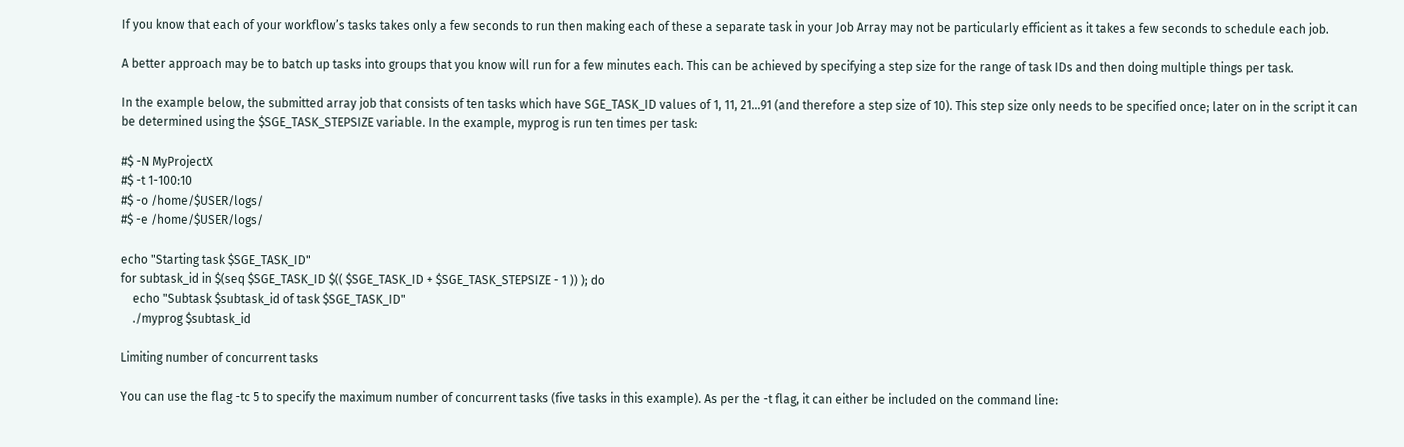If you know that each of your workflow’s tasks takes only a few seconds to run then making each of these a separate task in your Job Array may not be particularly efficient as it takes a few seconds to schedule each job.

A better approach may be to batch up tasks into groups that you know will run for a few minutes each. This can be achieved by specifying a step size for the range of task IDs and then doing multiple things per task.

In the example below, the submitted array job that consists of ten tasks which have SGE_TASK_ID values of 1, 11, 21…91 (and therefore a step size of 10). This step size only needs to be specified once; later on in the script it can be determined using the $SGE_TASK_STEPSIZE variable. In the example, myprog is run ten times per task:

#$ -N MyProjectX
#$ -t 1-100:10
#$ -o /home/$USER/logs/
#$ -e /home/$USER/logs/

echo "Starting task $SGE_TASK_ID"
for subtask_id in $(seq $SGE_TASK_ID $(( $SGE_TASK_ID + $SGE_TASK_STEPSIZE - 1 )) ); do
    echo "Subtask $subtask_id of task $SGE_TASK_ID"
    ./myprog $subtask_id

Limiting number of concurrent tasks

You can use the flag -tc 5 to specify the maximum number of concurrent tasks (five tasks in this example). As per the -t flag, it can either be included on the command line: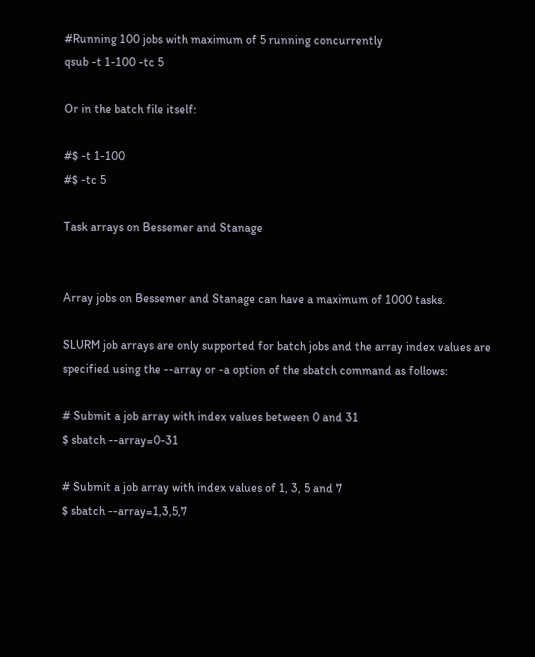#Running 100 jobs with maximum of 5 running concurrently
qsub -t 1-100 -tc 5

Or in the batch file itself:

#$ -t 1-100
#$ -tc 5

Task arrays on Bessemer and Stanage


Array jobs on Bessemer and Stanage can have a maximum of 1000 tasks.

SLURM job arrays are only supported for batch jobs and the array index values are specified using the --array or -a option of the sbatch command as follows:

# Submit a job array with index values between 0 and 31
$ sbatch --array=0-31

# Submit a job array with index values of 1, 3, 5 and 7
$ sbatch --array=1,3,5,7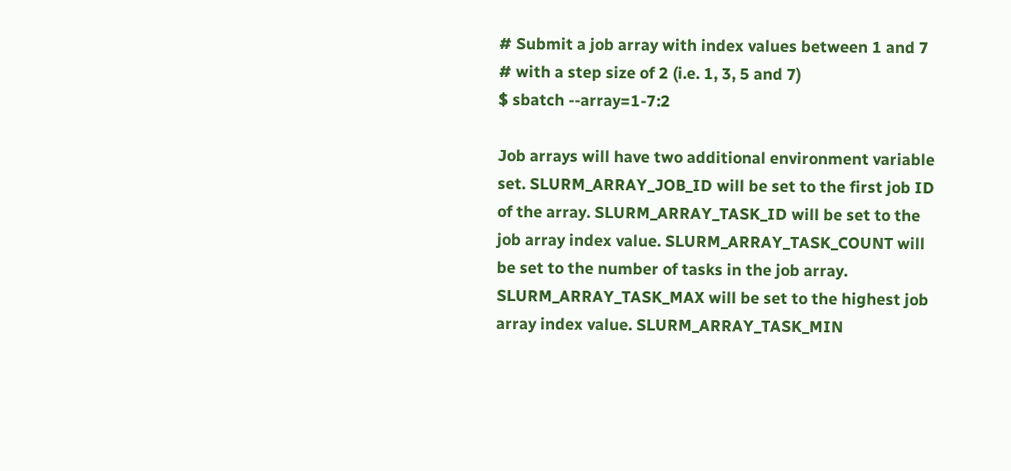# Submit a job array with index values between 1 and 7
# with a step size of 2 (i.e. 1, 3, 5 and 7)
$ sbatch --array=1-7:2

Job arrays will have two additional environment variable set. SLURM_ARRAY_JOB_ID will be set to the first job ID of the array. SLURM_ARRAY_TASK_ID will be set to the job array index value. SLURM_ARRAY_TASK_COUNT will be set to the number of tasks in the job array. SLURM_ARRAY_TASK_MAX will be set to the highest job array index value. SLURM_ARRAY_TASK_MIN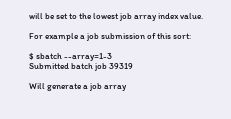will be set to the lowest job array index value.

For example a job submission of this sort:

$ sbatch --array=1-3
Submitted batch job 39319

Will generate a job array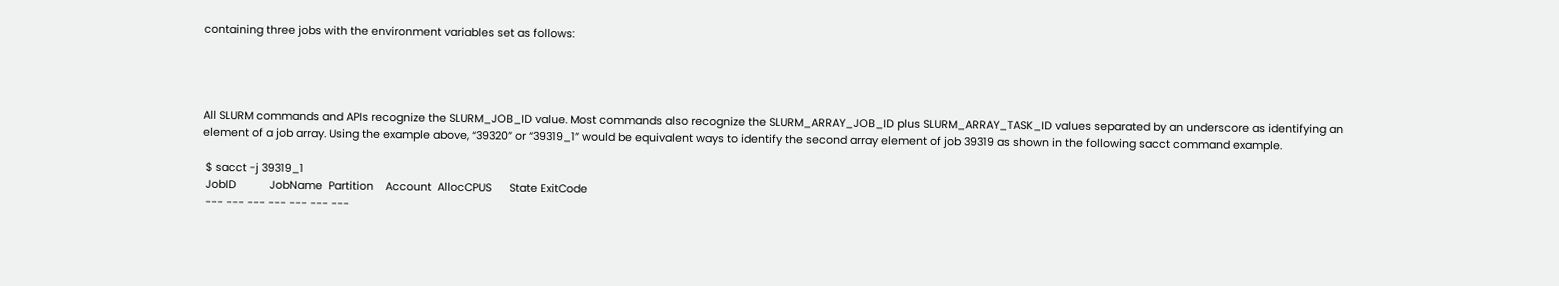containing three jobs with the environment variables set as follows:




All SLURM commands and APIs recognize the SLURM_JOB_ID value. Most commands also recognize the SLURM_ARRAY_JOB_ID plus SLURM_ARRAY_TASK_ID values separated by an underscore as identifying an element of a job array. Using the example above, “39320” or “39319_1” would be equivalent ways to identify the second array element of job 39319 as shown in the following sacct command example.

 $ sacct -j 39319_1
 JobID           JobName  Partition    Account  AllocCPUS      State ExitCode
 --- --- --- --- --- --- ---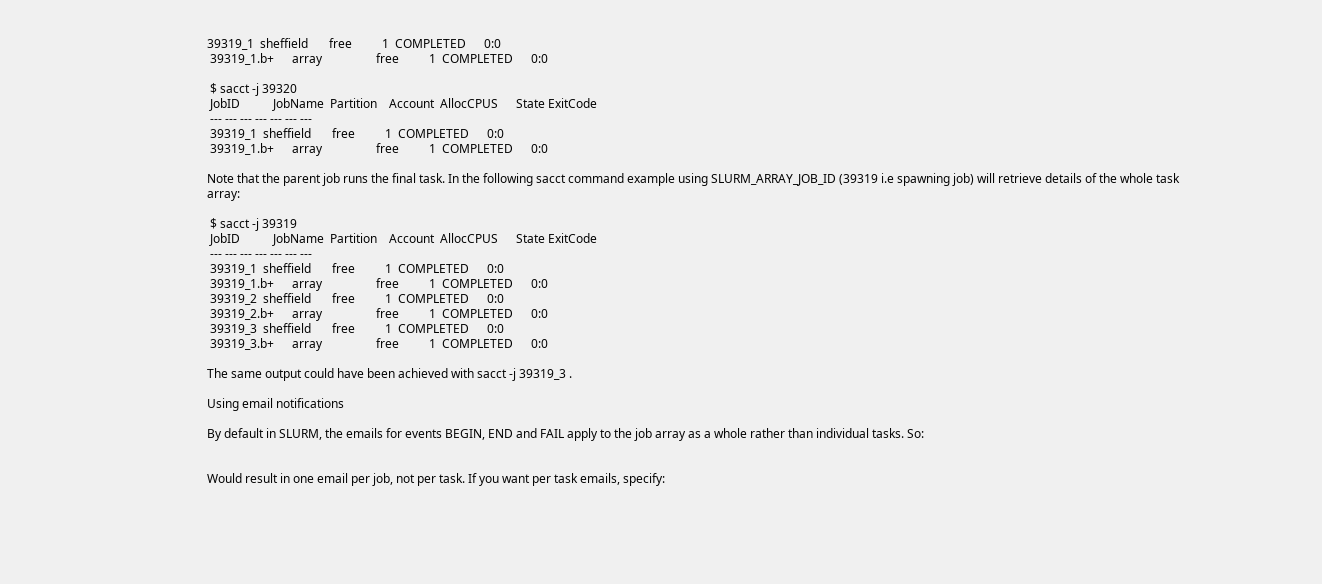39319_1  sheffield       free          1  COMPLETED      0:0
 39319_1.b+      array                  free          1  COMPLETED      0:0

 $ sacct -j 39320
 JobID           JobName  Partition    Account  AllocCPUS      State ExitCode
 --- --- --- --- --- --- ---
 39319_1  sheffield       free          1  COMPLETED      0:0
 39319_1.b+      array                  free          1  COMPLETED      0:0

Note that the parent job runs the final task. In the following sacct command example using SLURM_ARRAY_JOB_ID (39319 i.e spawning job) will retrieve details of the whole task array:

 $ sacct -j 39319
 JobID           JobName  Partition    Account  AllocCPUS      State ExitCode
 --- --- --- --- --- --- ---
 39319_1  sheffield       free          1  COMPLETED      0:0
 39319_1.b+      array                  free          1  COMPLETED      0:0
 39319_2  sheffield       free          1  COMPLETED      0:0
 39319_2.b+      array                  free          1  COMPLETED      0:0
 39319_3  sheffield       free          1  COMPLETED      0:0
 39319_3.b+      array                  free          1  COMPLETED      0:0

The same output could have been achieved with sacct -j 39319_3 .

Using email notifications

By default in SLURM, the emails for events BEGIN, END and FAIL apply to the job array as a whole rather than individual tasks. So:


Would result in one email per job, not per task. If you want per task emails, specify: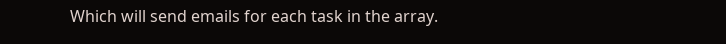Which will send emails for each task in the array.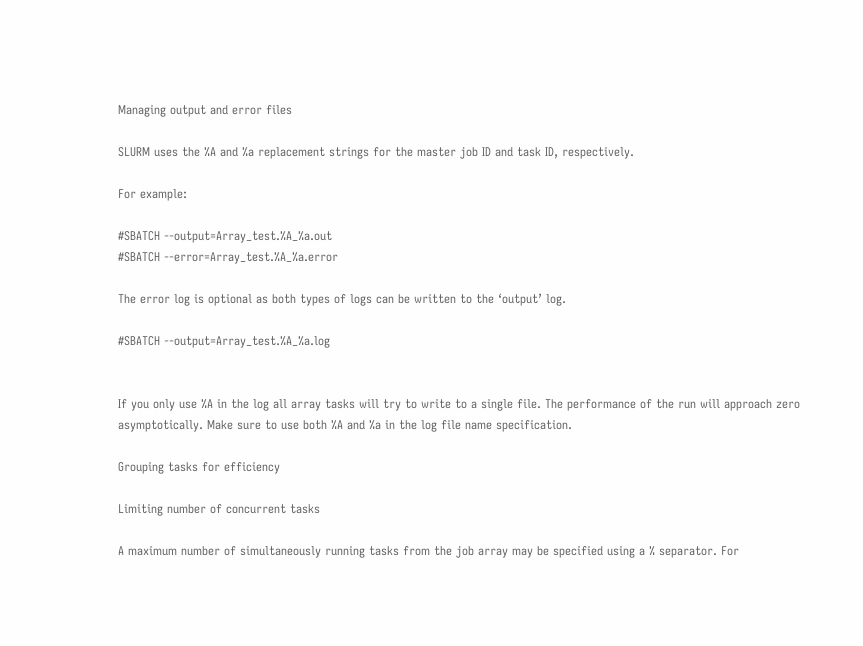Managing output and error files

SLURM uses the %A and %a replacement strings for the master job ID and task ID, respectively.

For example:

#SBATCH --output=Array_test.%A_%a.out
#SBATCH --error=Array_test.%A_%a.error

The error log is optional as both types of logs can be written to the ‘output’ log.

#SBATCH --output=Array_test.%A_%a.log


If you only use %A in the log all array tasks will try to write to a single file. The performance of the run will approach zero asymptotically. Make sure to use both %A and %a in the log file name specification.

Grouping tasks for efficiency

Limiting number of concurrent tasks

A maximum number of simultaneously running tasks from the job array may be specified using a % separator. For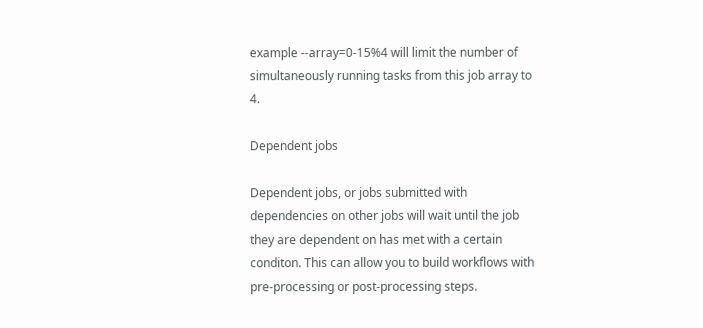example --array=0-15%4 will limit the number of simultaneously running tasks from this job array to 4.

Dependent jobs

Dependent jobs, or jobs submitted with dependencies on other jobs will wait until the job they are dependent on has met with a certain conditon. This can allow you to build workflows with pre-processing or post-processing steps.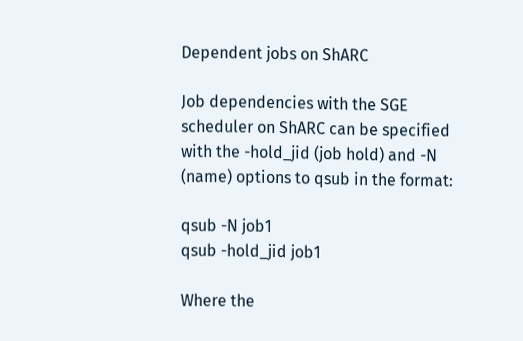Dependent jobs on ShARC

Job dependencies with the SGE scheduler on ShARC can be specified with the -hold_jid (job hold) and -N (name) options to qsub in the format:

qsub -N job1
qsub -hold_jid job1

Where the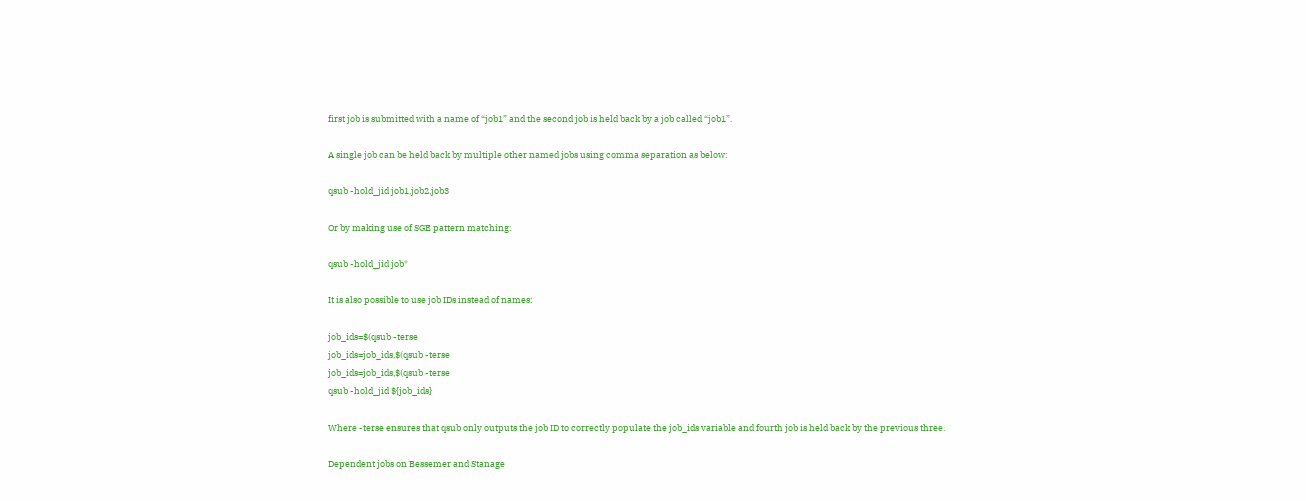first job is submitted with a name of “job1” and the second job is held back by a job called “job1”.

A single job can be held back by multiple other named jobs using comma separation as below:

qsub -hold_jid job1,job2,job3

Or by making use of SGE pattern matching:

qsub -hold_jid job*

It is also possible to use job IDs instead of names:

job_ids=$(qsub -terse
job_ids=job_ids,$(qsub -terse
job_ids=job_ids,$(qsub -terse
qsub -hold_jid ${job_ids}

Where -terse ensures that qsub only outputs the job ID to correctly populate the job_ids variable and fourth job is held back by the previous three.

Dependent jobs on Bessemer and Stanage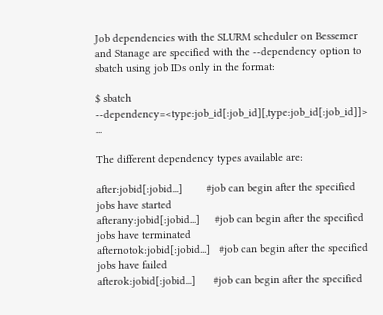Job dependencies with the SLURM scheduler on Bessemer and Stanage are specified with the --dependency option to sbatch using job IDs only in the format:

$ sbatch --dependency=<type:job_id[:job_id][,type:job_id[:job_id]]> ...

The different dependency types available are:

after:jobid[:jobid...]        #job can begin after the specified jobs have started
afterany:jobid[:jobid...]     #job can begin after the specified jobs have terminated
afternotok:jobid[:jobid...]   #job can begin after the specified jobs have failed
afterok:jobid[:jobid...]      #job can begin after the specified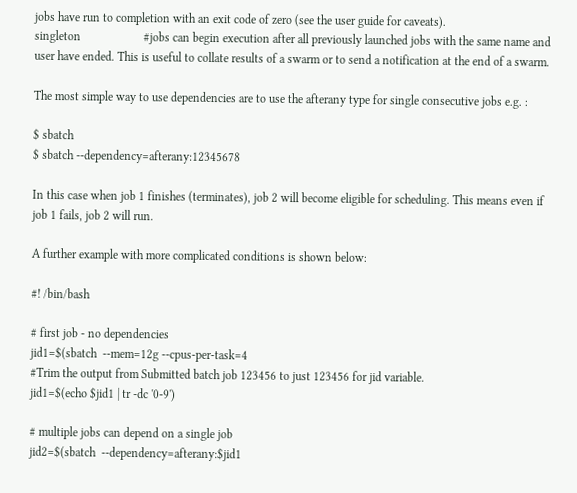jobs have run to completion with an exit code of zero (see the user guide for caveats).
singleton                     #jobs can begin execution after all previously launched jobs with the same name and user have ended. This is useful to collate results of a swarm or to send a notification at the end of a swarm.

The most simple way to use dependencies are to use the afterany type for single consecutive jobs e.g. :

$ sbatch
$ sbatch --dependency=afterany:12345678

In this case when job 1 finishes (terminates), job 2 will become eligible for scheduling. This means even if job 1 fails, job 2 will run.

A further example with more complicated conditions is shown below:

#! /bin/bash

# first job - no dependencies
jid1=$(sbatch  --mem=12g --cpus-per-task=4
#Trim the output from Submitted batch job 123456 to just 123456 for jid variable.
jid1=$(echo $jid1 | tr -dc '0-9')

# multiple jobs can depend on a single job
jid2=$(sbatch  --dependency=afterany:$jid1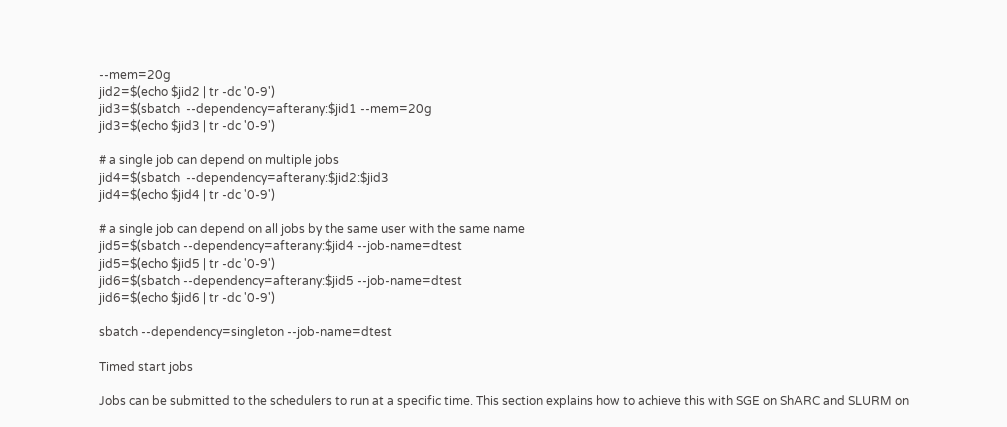--mem=20g
jid2=$(echo $jid2 | tr -dc '0-9')
jid3=$(sbatch  --dependency=afterany:$jid1 --mem=20g
jid3=$(echo $jid3 | tr -dc '0-9')

# a single job can depend on multiple jobs
jid4=$(sbatch  --dependency=afterany:$jid2:$jid3
jid4=$(echo $jid4 | tr -dc '0-9')

# a single job can depend on all jobs by the same user with the same name
jid5=$(sbatch --dependency=afterany:$jid4 --job-name=dtest
jid5=$(echo $jid5 | tr -dc '0-9')
jid6=$(sbatch --dependency=afterany:$jid5 --job-name=dtest
jid6=$(echo $jid6 | tr -dc '0-9')

sbatch --dependency=singleton --job-name=dtest

Timed start jobs

Jobs can be submitted to the schedulers to run at a specific time. This section explains how to achieve this with SGE on ShARC and SLURM on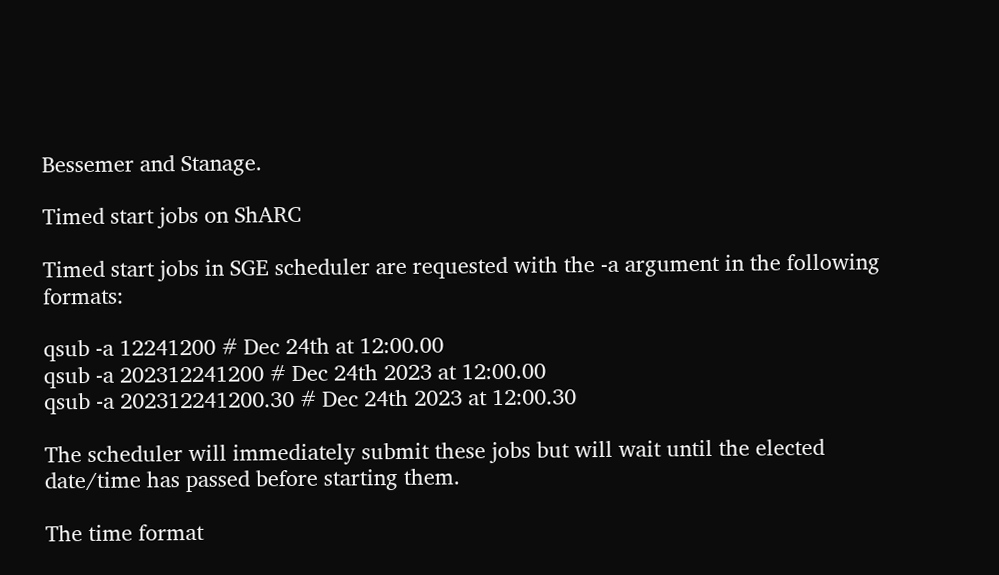Bessemer and Stanage.

Timed start jobs on ShARC

Timed start jobs in SGE scheduler are requested with the -a argument in the following formats:

qsub -a 12241200 # Dec 24th at 12:00.00
qsub -a 202312241200 # Dec 24th 2023 at 12:00.00
qsub -a 202312241200.30 # Dec 24th 2023 at 12:00.30

The scheduler will immediately submit these jobs but will wait until the elected date/time has passed before starting them.

The time format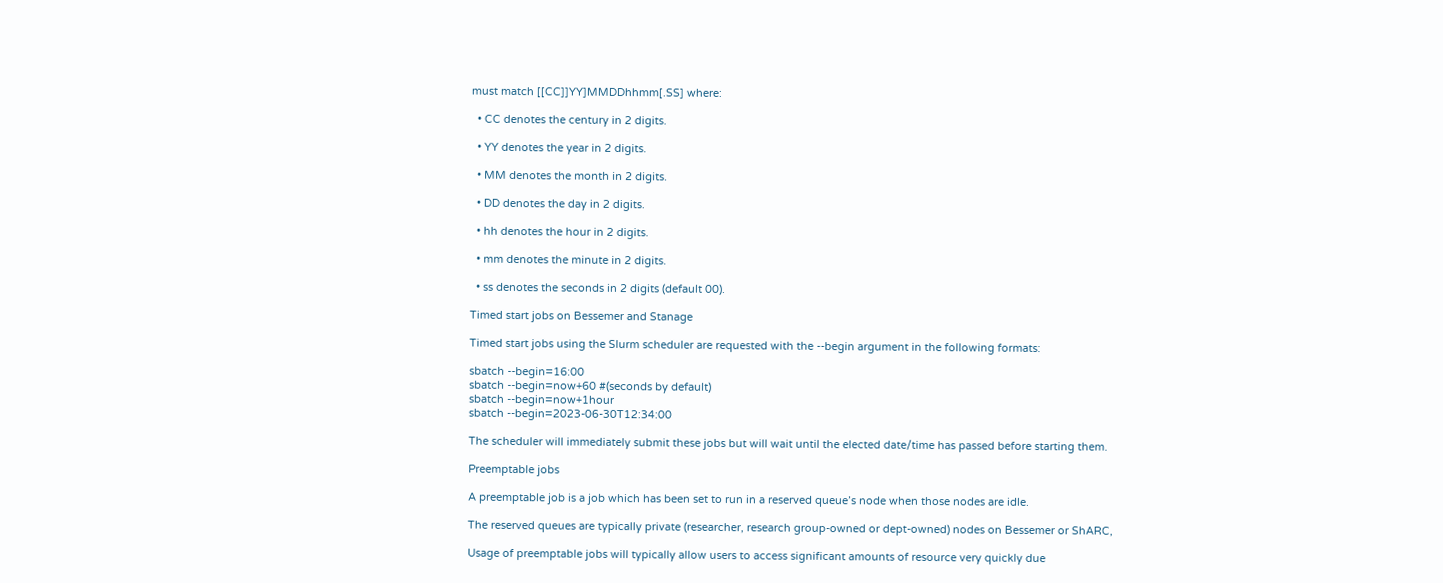must match [[CC]]YY]MMDDhhmm[.SS] where:

  • CC denotes the century in 2 digits.

  • YY denotes the year in 2 digits.

  • MM denotes the month in 2 digits.

  • DD denotes the day in 2 digits.

  • hh denotes the hour in 2 digits.

  • mm denotes the minute in 2 digits.

  • ss denotes the seconds in 2 digits (default 00).

Timed start jobs on Bessemer and Stanage

Timed start jobs using the Slurm scheduler are requested with the --begin argument in the following formats:

sbatch --begin=16:00
sbatch --begin=now+60 #(seconds by default)
sbatch --begin=now+1hour
sbatch --begin=2023-06-30T12:34:00

The scheduler will immediately submit these jobs but will wait until the elected date/time has passed before starting them.

Preemptable jobs

A preemptable job is a job which has been set to run in a reserved queue’s node when those nodes are idle.

The reserved queues are typically private (researcher, research group-owned or dept-owned) nodes on Bessemer or ShARC,

Usage of preemptable jobs will typically allow users to access significant amounts of resource very quickly due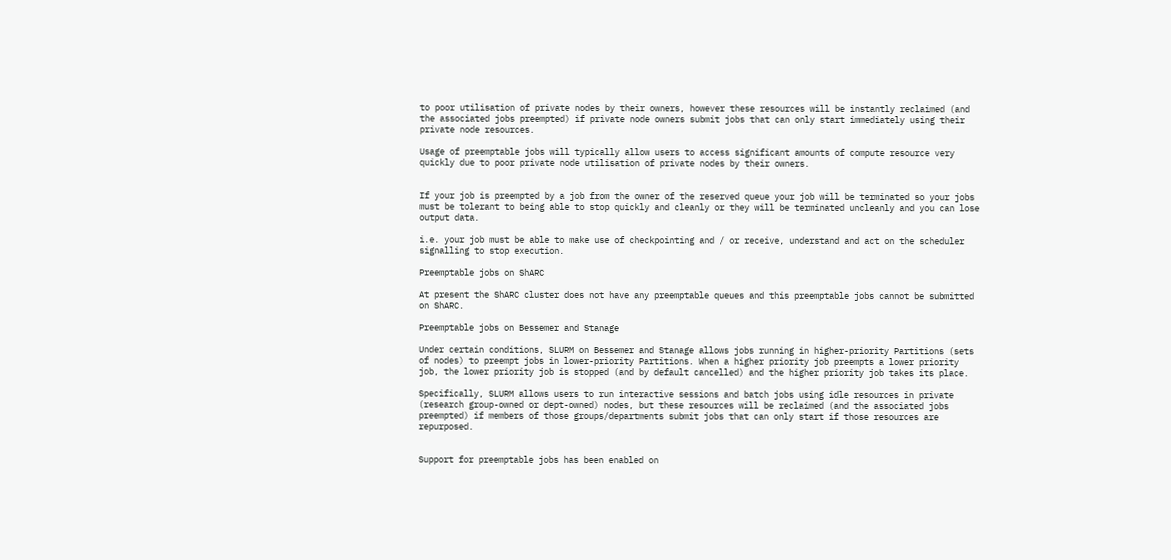to poor utilisation of private nodes by their owners, however these resources will be instantly reclaimed (and the associated jobs preempted) if private node owners submit jobs that can only start immediately using their private node resources.

Usage of preemptable jobs will typically allow users to access significant amounts of compute resource very quickly due to poor private node utilisation of private nodes by their owners.


If your job is preempted by a job from the owner of the reserved queue your job will be terminated so your jobs must be tolerant to being able to stop quickly and cleanly or they will be terminated uncleanly and you can lose output data.

i.e. your job must be able to make use of checkpointing and / or receive, understand and act on the scheduler signalling to stop execution.

Preemptable jobs on ShARC

At present the ShARC cluster does not have any preemptable queues and this preemptable jobs cannot be submitted on ShARC.

Preemptable jobs on Bessemer and Stanage

Under certain conditions, SLURM on Bessemer and Stanage allows jobs running in higher-priority Partitions (sets of nodes) to preempt jobs in lower-priority Partitions. When a higher priority job preempts a lower priority job, the lower priority job is stopped (and by default cancelled) and the higher priority job takes its place.

Specifically, SLURM allows users to run interactive sessions and batch jobs using idle resources in private (research group-owned or dept-owned) nodes, but these resources will be reclaimed (and the associated jobs preempted) if members of those groups/departments submit jobs that can only start if those resources are repurposed.


Support for preemptable jobs has been enabled on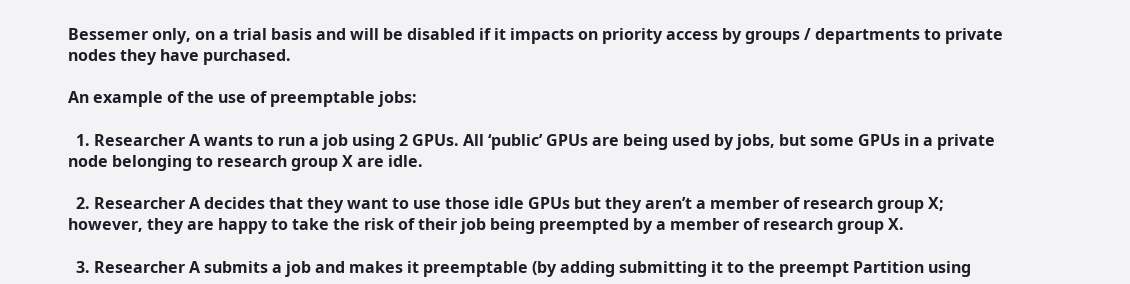Bessemer only, on a trial basis and will be disabled if it impacts on priority access by groups / departments to private nodes they have purchased.

An example of the use of preemptable jobs:

  1. Researcher A wants to run a job using 2 GPUs. All ‘public’ GPUs are being used by jobs, but some GPUs in a private node belonging to research group X are idle.

  2. Researcher A decides that they want to use those idle GPUs but they aren’t a member of research group X; however, they are happy to take the risk of their job being preempted by a member of research group X.

  3. Researcher A submits a job and makes it preemptable (by adding submitting it to the preempt Partition using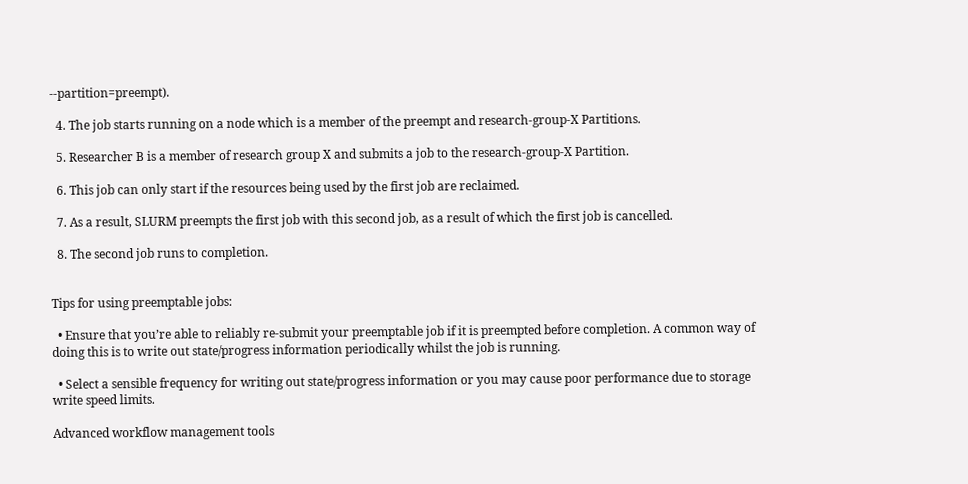--partition=preempt).

  4. The job starts running on a node which is a member of the preempt and research-group-X Partitions.

  5. Researcher B is a member of research group X and submits a job to the research-group-X Partition.

  6. This job can only start if the resources being used by the first job are reclaimed.

  7. As a result, SLURM preempts the first job with this second job, as a result of which the first job is cancelled.

  8. The second job runs to completion.


Tips for using preemptable jobs:

  • Ensure that you’re able to reliably re-submit your preemptable job if it is preempted before completion. A common way of doing this is to write out state/progress information periodically whilst the job is running.

  • Select a sensible frequency for writing out state/progress information or you may cause poor performance due to storage write speed limits.

Advanced workflow management tools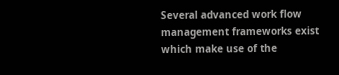Several advanced work flow management frameworks exist which make use of the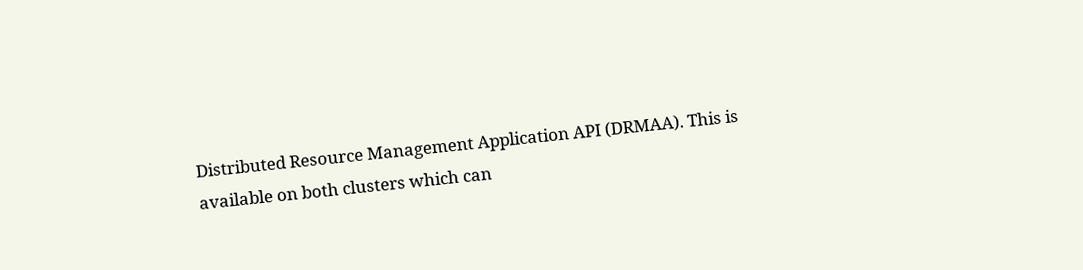Distributed Resource Management Application API (DRMAA). This is available on both clusters which can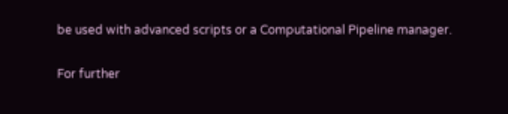be used with advanced scripts or a Computational Pipeline manager.

For further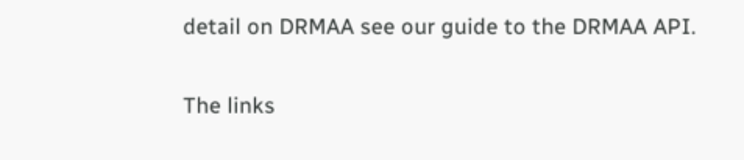detail on DRMAA see our guide to the DRMAA API.

The links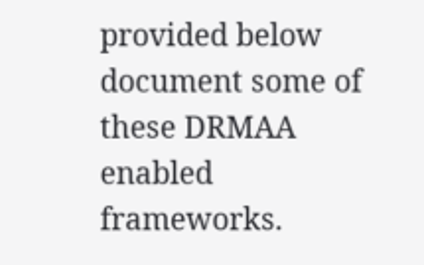provided below document some of these DRMAA enabled frameworks.